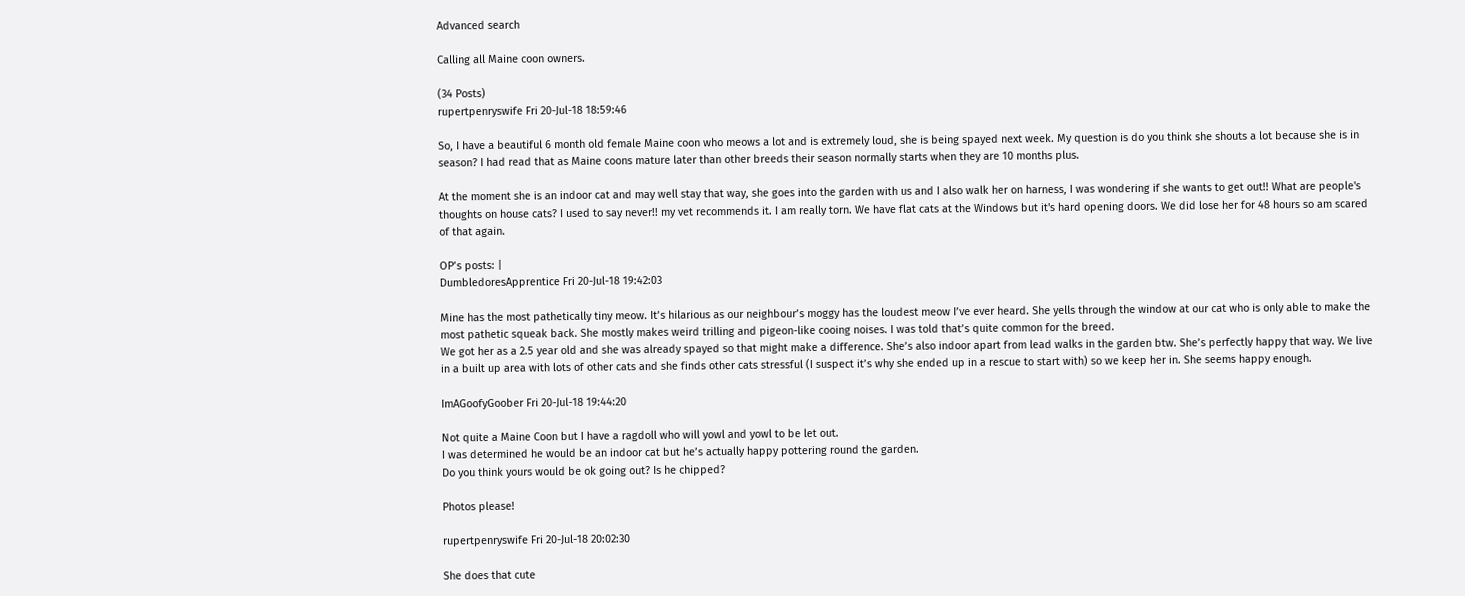Advanced search

Calling all Maine coon owners.

(34 Posts)
rupertpenryswife Fri 20-Jul-18 18:59:46

So, I have a beautiful 6 month old female Maine coon who meows a lot and is extremely loud, she is being spayed next week. My question is do you think she shouts a lot because she is in season? I had read that as Maine coons mature later than other breeds their season normally starts when they are 10 months plus.

At the moment she is an indoor cat and may well stay that way, she goes into the garden with us and I also walk her on harness, I was wondering if she wants to get out!! What are people's thoughts on house cats? I used to say never!! my vet recommends it. I am really torn. We have flat cats at the Windows but it's hard opening doors. We did lose her for 48 hours so am scared of that again.

OP’s posts: |
DumbledoresApprentice Fri 20-Jul-18 19:42:03

Mine has the most pathetically tiny meow. It’s hilarious as our neighbour’s moggy has the loudest meow I’ve ever heard. She yells through the window at our cat who is only able to make the most pathetic squeak back. She mostly makes weird trilling and pigeon-like cooing noises. I was told that’s quite common for the breed.
We got her as a 2.5 year old and she was already spayed so that might make a difference. She’s also indoor apart from lead walks in the garden btw. She’s perfectly happy that way. We live in a built up area with lots of other cats and she finds other cats stressful (I suspect it’s why she ended up in a rescue to start with) so we keep her in. She seems happy enough.

ImAGoofyGoober Fri 20-Jul-18 19:44:20

Not quite a Maine Coon but I have a ragdoll who will yowl and yowl to be let out.
I was determined he would be an indoor cat but he’s actually happy pottering round the garden.
Do you think yours would be ok going out? Is he chipped?

Photos please!

rupertpenryswife Fri 20-Jul-18 20:02:30

She does that cute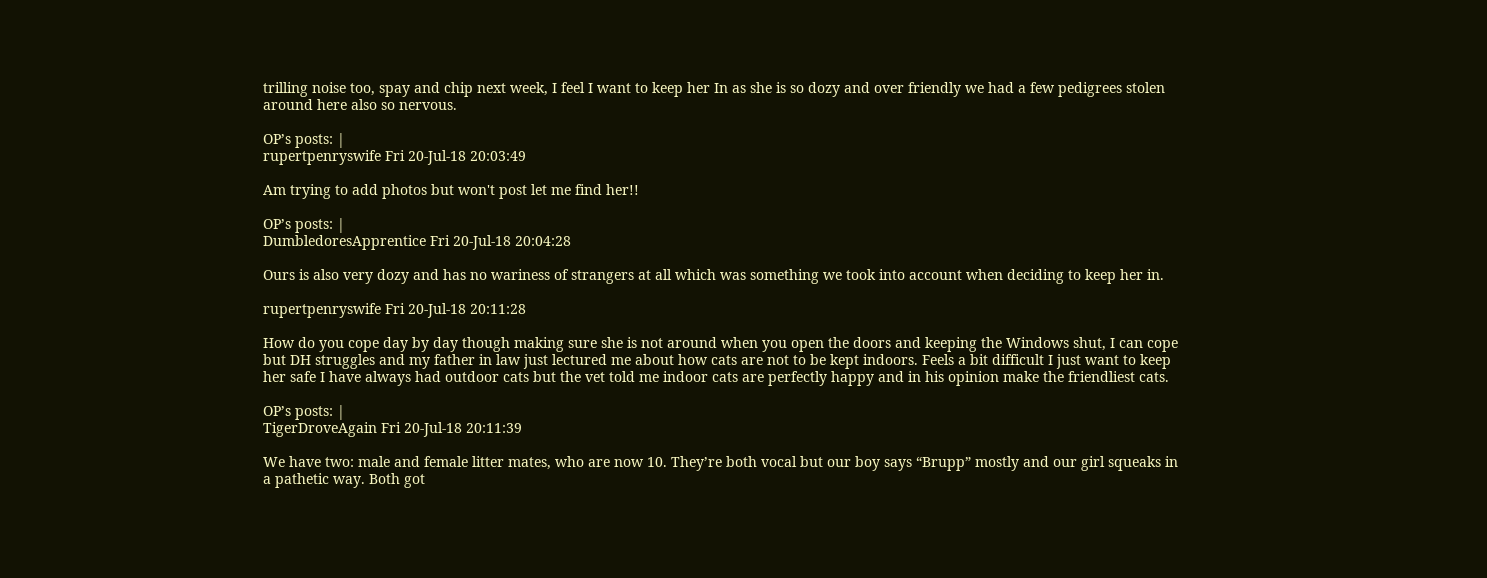trilling noise too, spay and chip next week, I feel I want to keep her In as she is so dozy and over friendly we had a few pedigrees stolen around here also so nervous.

OP’s posts: |
rupertpenryswife Fri 20-Jul-18 20:03:49

Am trying to add photos but won't post let me find her!!

OP’s posts: |
DumbledoresApprentice Fri 20-Jul-18 20:04:28

Ours is also very dozy and has no wariness of strangers at all which was something we took into account when deciding to keep her in.

rupertpenryswife Fri 20-Jul-18 20:11:28

How do you cope day by day though making sure she is not around when you open the doors and keeping the Windows shut, I can cope but DH struggles and my father in law just lectured me about how cats are not to be kept indoors. Feels a bit difficult I just want to keep her safe I have always had outdoor cats but the vet told me indoor cats are perfectly happy and in his opinion make the friendliest cats.

OP’s posts: |
TigerDroveAgain Fri 20-Jul-18 20:11:39

We have two: male and female litter mates, who are now 10. They’re both vocal but our boy says “Brupp” mostly and our girl squeaks in a pathetic way. Both got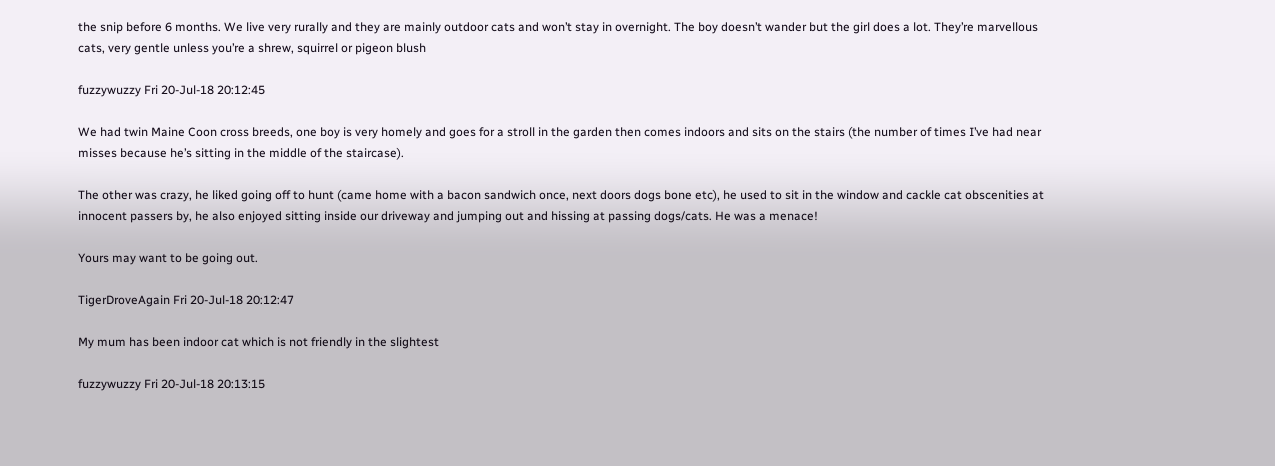the snip before 6 months. We live very rurally and they are mainly outdoor cats and won’t stay in overnight. The boy doesn’t wander but the girl does a lot. They’re marvellous cats, very gentle unless you’re a shrew, squirrel or pigeon blush

fuzzywuzzy Fri 20-Jul-18 20:12:45

We had twin Maine Coon cross breeds, one boy is very homely and goes for a stroll in the garden then comes indoors and sits on the stairs (the number of times I’ve had near misses because he’s sitting in the middle of the staircase).

The other was crazy, he liked going off to hunt (came home with a bacon sandwich once, next doors dogs bone etc), he used to sit in the window and cackle cat obscenities at innocent passers by, he also enjoyed sitting inside our driveway and jumping out and hissing at passing dogs/cats. He was a menace!

Yours may want to be going out.

TigerDroveAgain Fri 20-Jul-18 20:12:47

My mum has been indoor cat which is not friendly in the slightest

fuzzywuzzy Fri 20-Jul-18 20:13:15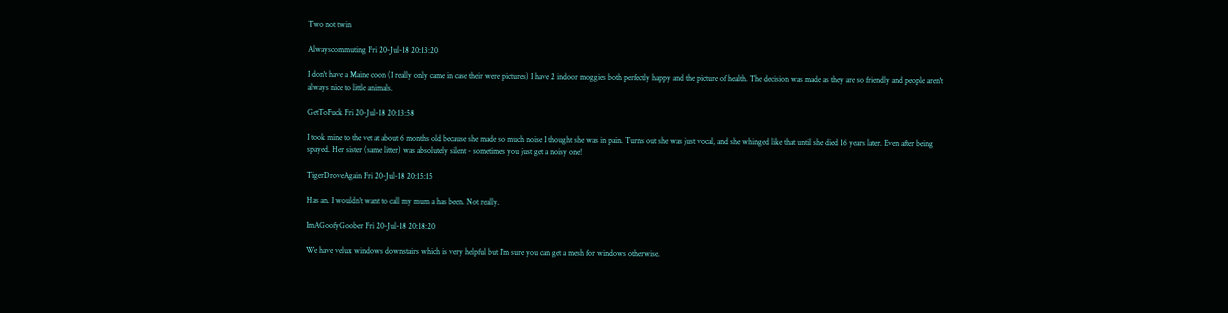Two not twin

Alwayscommuting Fri 20-Jul-18 20:13:20

I don't have a Maine coon (I really only came in case their were pictures) I have 2 indoor moggies both perfectly happy and the picture of health. The decision was made as they are so friendly and people aren't always nice to little animals.

GetToFuck Fri 20-Jul-18 20:13:58

I took mine to the vet at about 6 months old because she made so much noise I thought she was in pain. Turns out she was just vocal, and she whinged like that until she died 16 years later. Even after being spayed. Her sister (same litter) was absolutely silent - sometimes you just get a noisy one!

TigerDroveAgain Fri 20-Jul-18 20:15:15

Has an. I wouldn’t want to call my mum a has been. Not really.

ImAGoofyGoober Fri 20-Jul-18 20:18:20

We have velux windows downstairs which is very helpful but I’m sure you can get a mesh for windows otherwise.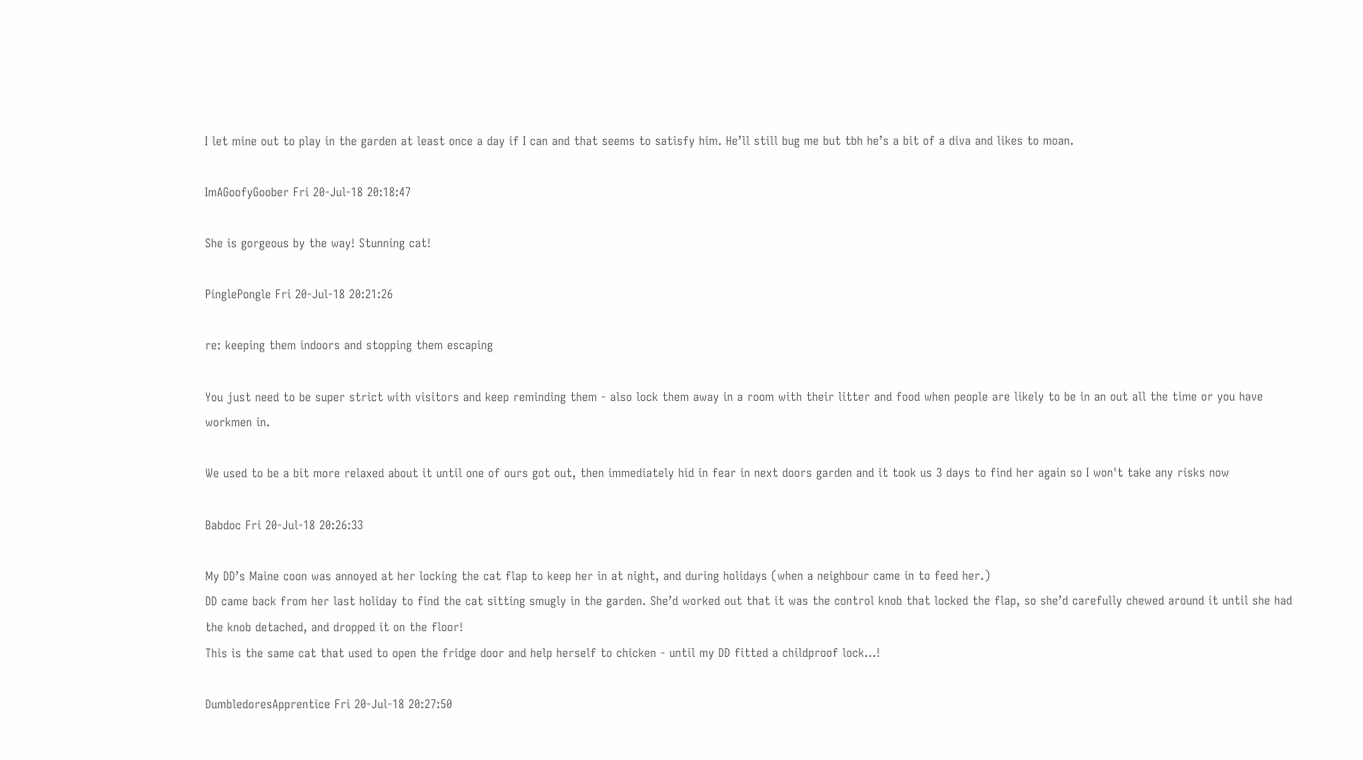I let mine out to play in the garden at least once a day if I can and that seems to satisfy him. He’ll still bug me but tbh he’s a bit of a diva and likes to moan.

ImAGoofyGoober Fri 20-Jul-18 20:18:47

She is gorgeous by the way! Stunning cat!

PinglePongle Fri 20-Jul-18 20:21:26

re: keeping them indoors and stopping them escaping

You just need to be super strict with visitors and keep reminding them - also lock them away in a room with their litter and food when people are likely to be in an out all the time or you have workmen in.

We used to be a bit more relaxed about it until one of ours got out, then immediately hid in fear in next doors garden and it took us 3 days to find her again so I won't take any risks now

Babdoc Fri 20-Jul-18 20:26:33

My DD’s Maine coon was annoyed at her locking the cat flap to keep her in at night, and during holidays (when a neighbour came in to feed her.)
DD came back from her last holiday to find the cat sitting smugly in the garden. She’d worked out that it was the control knob that locked the flap, so she’d carefully chewed around it until she had the knob detached, and dropped it on the floor!
This is the same cat that used to open the fridge door and help herself to chicken - until my DD fitted a childproof lock...!

DumbledoresApprentice Fri 20-Jul-18 20:27:50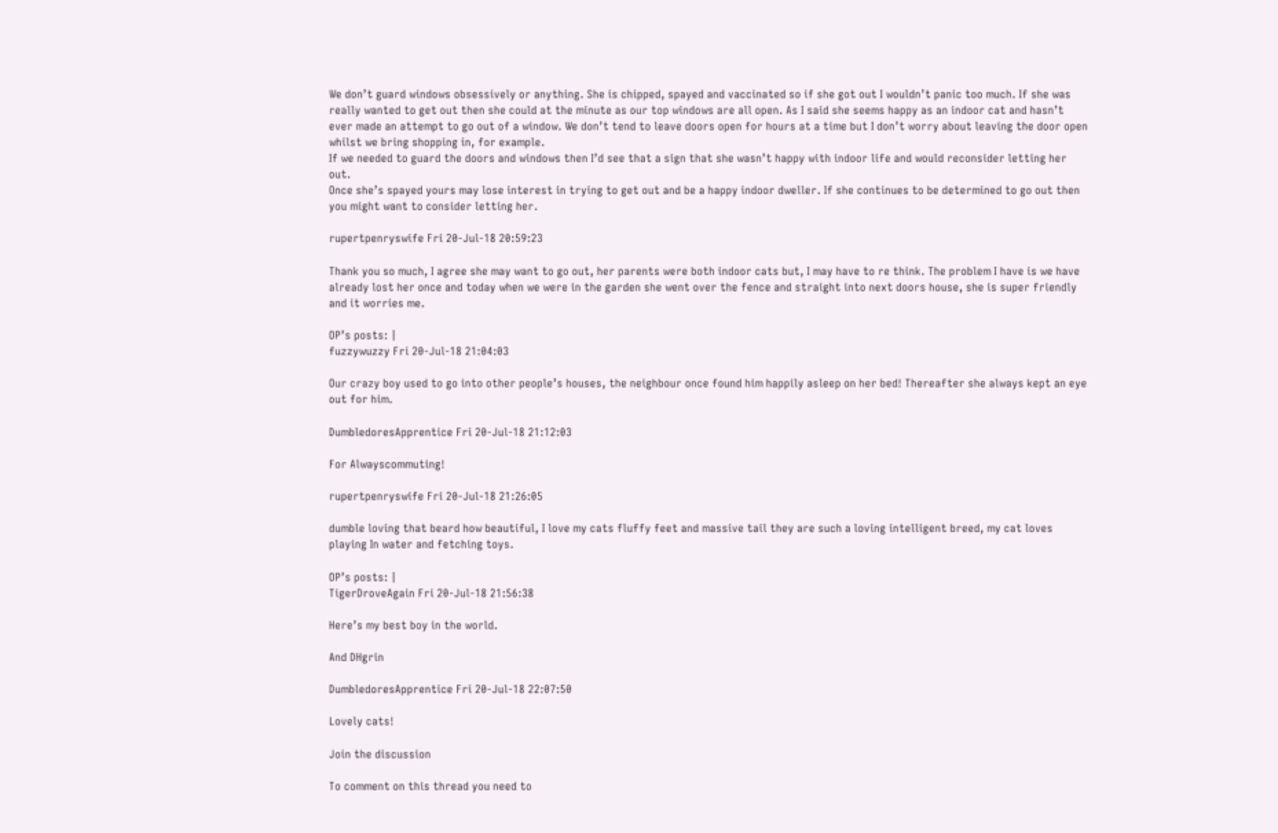We don’t guard windows obsessively or anything. She is chipped, spayed and vaccinated so if she got out I wouldn’t panic too much. If she was really wanted to get out then she could at the minute as our top windows are all open. As I said she seems happy as an indoor cat and hasn’t ever made an attempt to go out of a window. We don’t tend to leave doors open for hours at a time but I don’t worry about leaving the door open whilst we bring shopping in, for example.
If we needed to guard the doors and windows then I’d see that a sign that she wasn’t happy with indoor life and would reconsider letting her out.
Once she’s spayed yours may lose interest in trying to get out and be a happy indoor dweller. If she continues to be determined to go out then you might want to consider letting her.

rupertpenryswife Fri 20-Jul-18 20:59:23

Thank you so much, I agree she may want to go out, her parents were both indoor cats but, I may have to re think. The problem I have is we have already lost her once and today when we were in the garden she went over the fence and straight into next doors house, she is super friendly and it worries me.

OP’s posts: |
fuzzywuzzy Fri 20-Jul-18 21:04:03

Our crazy boy used to go into other people’s houses, the neighbour once found him happily asleep on her bed! Thereafter she always kept an eye out for him.

DumbledoresApprentice Fri 20-Jul-18 21:12:03

For Alwayscommuting!

rupertpenryswife Fri 20-Jul-18 21:26:05

dumble loving that beard how beautiful, I love my cats fluffy feet and massive tail they are such a loving intelligent breed, my cat loves playing In water and fetching toys.

OP’s posts: |
TigerDroveAgain Fri 20-Jul-18 21:56:38

Here’s my best boy in the world.

And DHgrin

DumbledoresApprentice Fri 20-Jul-18 22:07:50

Lovely cats!

Join the discussion

To comment on this thread you need to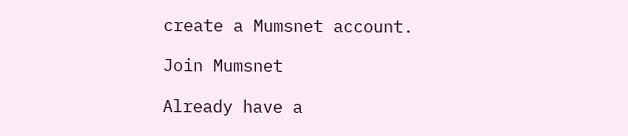create a Mumsnet account.

Join Mumsnet

Already have a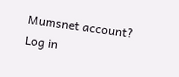Mumsnet account? Log in